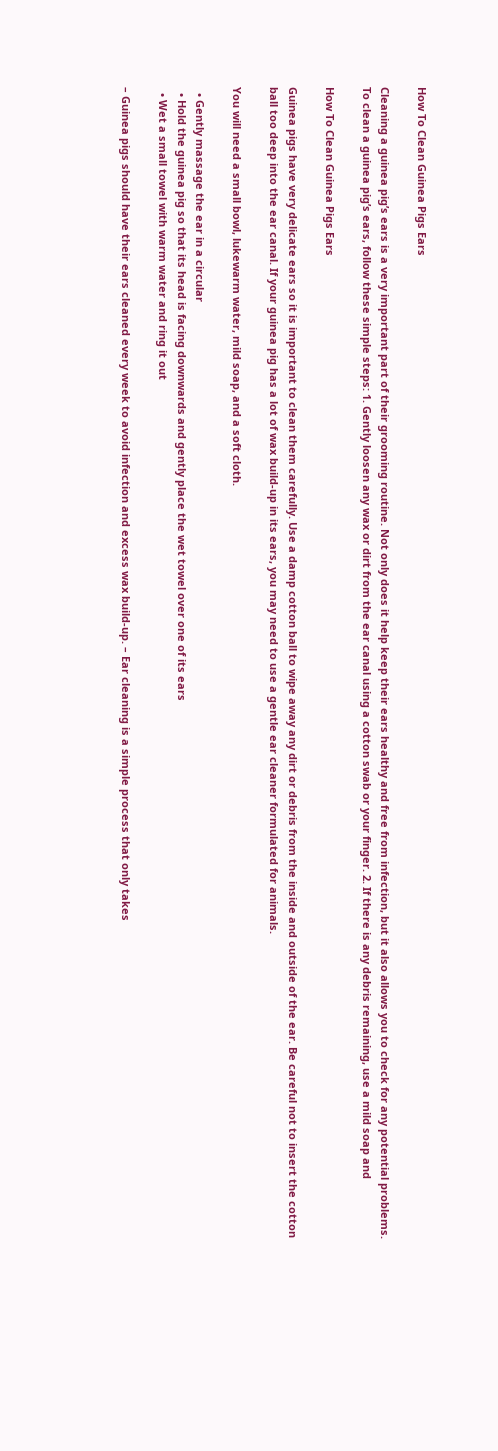How To Clean Guinea Pigs Ears

Cleaning a guinea pig’s ears is a very important part of their grooming routine. Not only does it help keep their ears healthy and free from infection, but it also allows you to check for any potential problems. To clean a guinea pig’s ears, follow these simple steps: 1. Gently loosen any wax or dirt from the ear canal using a cotton swab or your finger. 2. If there is any debris remaining, use a mild soap and

How To Clean Guinea Pigs Ears

Guinea pigs have very delicate ears so it is important to clean them carefully. Use a damp cotton ball to wipe away any dirt or debris from the inside and outside of the ear. Be careful not to insert the cotton ball too deep into the ear canal. If your guinea pig has a lot of wax build-up in its ears, you may need to use a gentle ear cleaner formulated for animals.

You will need a small bowl, lukewarm water, mild soap, and a soft cloth.

  • Gently massage the ear in a circular
  • Hold the guinea pig so that its head is facing downwards and gently place the wet towel over one of its ears
  • Wet a small towel with warm water and ring it out

– Guinea pigs should have their ears cleaned every week to avoid infection and excess wax build-up. – Ear cleaning is a simple process that only takes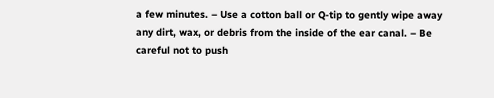a few minutes. – Use a cotton ball or Q-tip to gently wipe away any dirt, wax, or debris from the inside of the ear canal. – Be careful not to push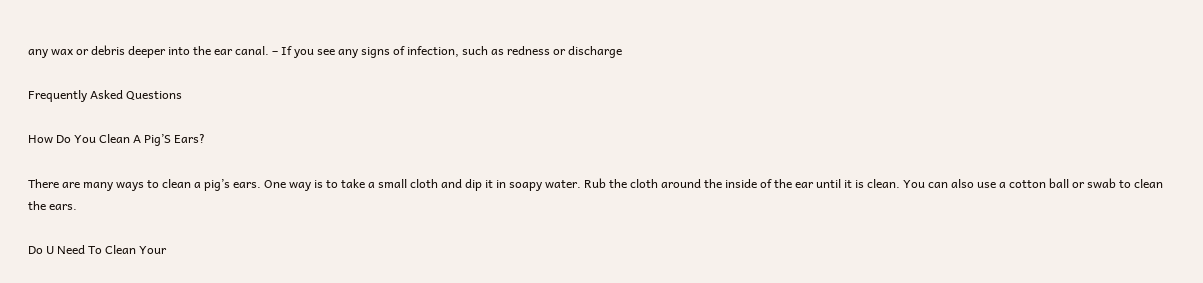any wax or debris deeper into the ear canal. – If you see any signs of infection, such as redness or discharge

Frequently Asked Questions

How Do You Clean A Pig’S Ears?

There are many ways to clean a pig’s ears. One way is to take a small cloth and dip it in soapy water. Rub the cloth around the inside of the ear until it is clean. You can also use a cotton ball or swab to clean the ears.

Do U Need To Clean Your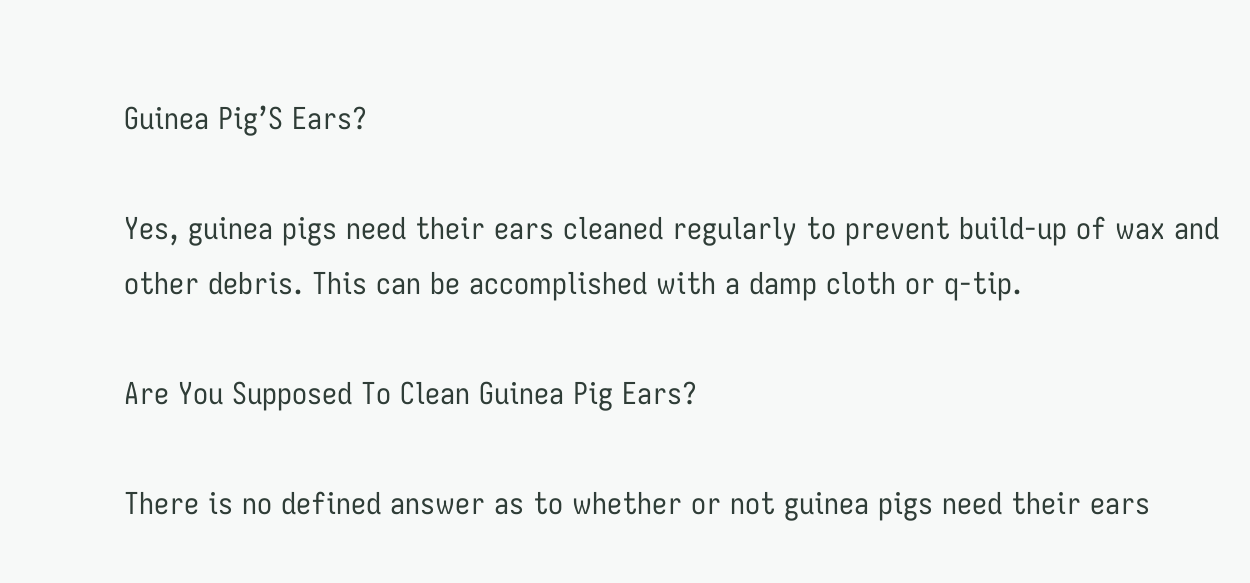Guinea Pig’S Ears?

Yes, guinea pigs need their ears cleaned regularly to prevent build-up of wax and other debris. This can be accomplished with a damp cloth or q-tip.

Are You Supposed To Clean Guinea Pig Ears?

There is no defined answer as to whether or not guinea pigs need their ears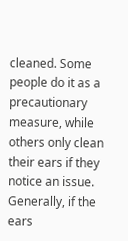cleaned. Some people do it as a precautionary measure, while others only clean their ears if they notice an issue. Generally, if the ears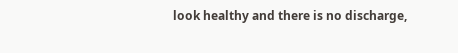look healthy and there is no discharge,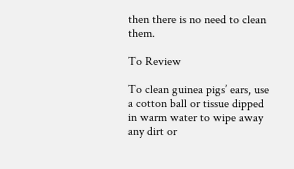then there is no need to clean them.

To Review

To clean guinea pigs’ ears, use a cotton ball or tissue dipped in warm water to wipe away any dirt or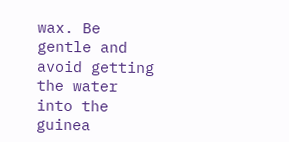wax. Be gentle and avoid getting the water into the guinea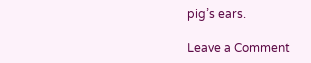pig’s ears.

Leave a Comment